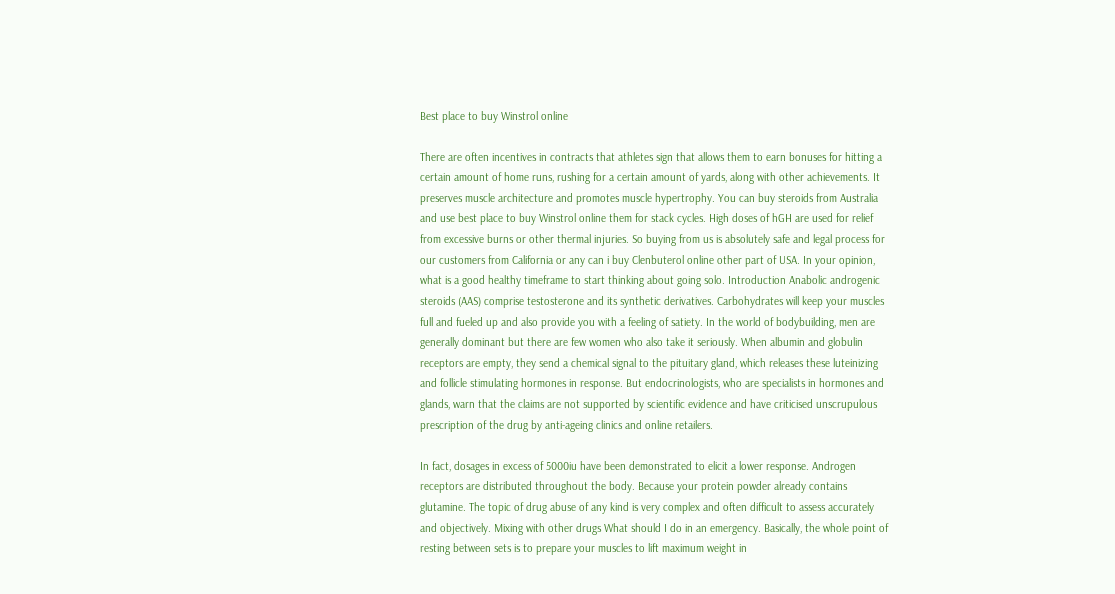Best place to buy Winstrol online

There are often incentives in contracts that athletes sign that allows them to earn bonuses for hitting a certain amount of home runs, rushing for a certain amount of yards, along with other achievements. It preserves muscle architecture and promotes muscle hypertrophy. You can buy steroids from Australia and use best place to buy Winstrol online them for stack cycles. High doses of hGH are used for relief from excessive burns or other thermal injuries. So buying from us is absolutely safe and legal process for our customers from California or any can i buy Clenbuterol online other part of USA. In your opinion, what is a good healthy timeframe to start thinking about going solo. Introduction Anabolic androgenic steroids (AAS) comprise testosterone and its synthetic derivatives. Carbohydrates will keep your muscles full and fueled up and also provide you with a feeling of satiety. In the world of bodybuilding, men are generally dominant but there are few women who also take it seriously. When albumin and globulin receptors are empty, they send a chemical signal to the pituitary gland, which releases these luteinizing and follicle stimulating hormones in response. But endocrinologists, who are specialists in hormones and glands, warn that the claims are not supported by scientific evidence and have criticised unscrupulous prescription of the drug by anti-ageing clinics and online retailers.

In fact, dosages in excess of 5000iu have been demonstrated to elicit a lower response. Androgen receptors are distributed throughout the body. Because your protein powder already contains glutamine. The topic of drug abuse of any kind is very complex and often difficult to assess accurately and objectively. Mixing with other drugs What should I do in an emergency. Basically, the whole point of resting between sets is to prepare your muscles to lift maximum weight in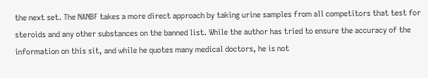the next set. The NANBF takes a more direct approach by taking urine samples from all competitors that test for steroids and any other substances on the banned list. While the author has tried to ensure the accuracy of the information on this sit, and while he quotes many medical doctors, he is not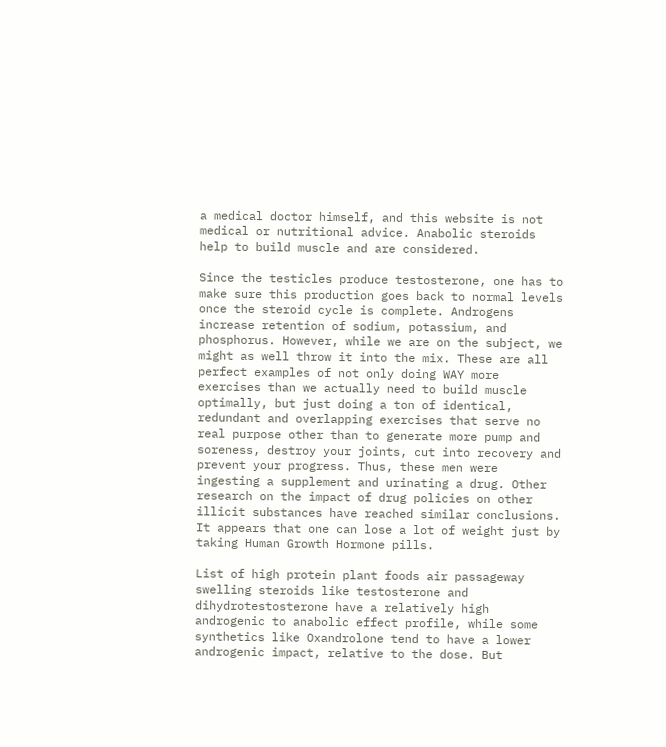a medical doctor himself, and this website is not medical or nutritional advice. Anabolic steroids help to build muscle and are considered.

Since the testicles produce testosterone, one has to make sure this production goes back to normal levels once the steroid cycle is complete. Androgens increase retention of sodium, potassium, and phosphorus. However, while we are on the subject, we might as well throw it into the mix. These are all perfect examples of not only doing WAY more exercises than we actually need to build muscle optimally, but just doing a ton of identical, redundant and overlapping exercises that serve no real purpose other than to generate more pump and soreness, destroy your joints, cut into recovery and prevent your progress. Thus, these men were ingesting a supplement and urinating a drug. Other research on the impact of drug policies on other illicit substances have reached similar conclusions. It appears that one can lose a lot of weight just by taking Human Growth Hormone pills.

List of high protein plant foods air passageway swelling steroids like testosterone and dihydrotestosterone have a relatively high androgenic to anabolic effect profile, while some synthetics like Oxandrolone tend to have a lower androgenic impact, relative to the dose. But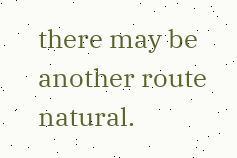there may be another route natural.